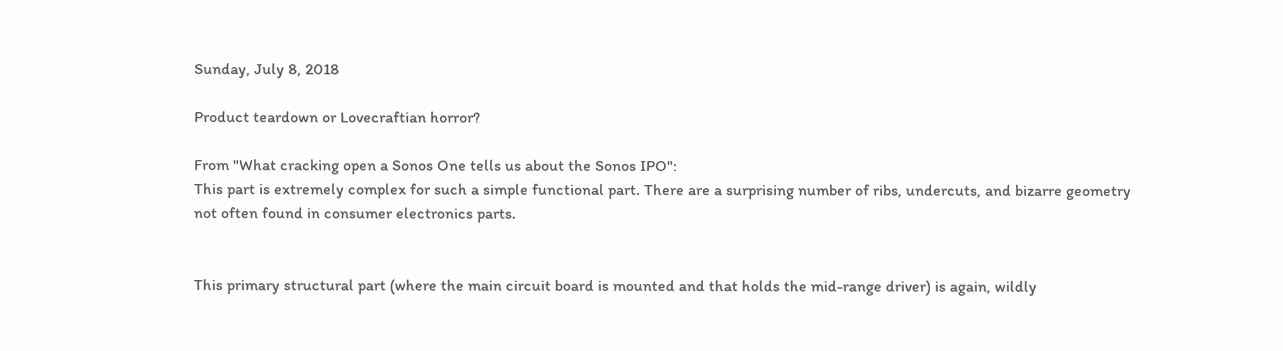Sunday, July 8, 2018

Product teardown or Lovecraftian horror?

From "What cracking open a Sonos One tells us about the Sonos IPO":
This part is extremely complex for such a simple functional part. There are a surprising number of ribs, undercuts, and bizarre geometry not often found in consumer electronics parts.


This primary structural part (where the main circuit board is mounted and that holds the mid-range driver) is again, wildly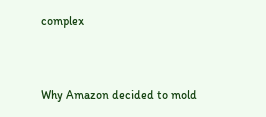complex


Why Amazon decided to mold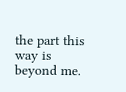the part this way is beyond me.